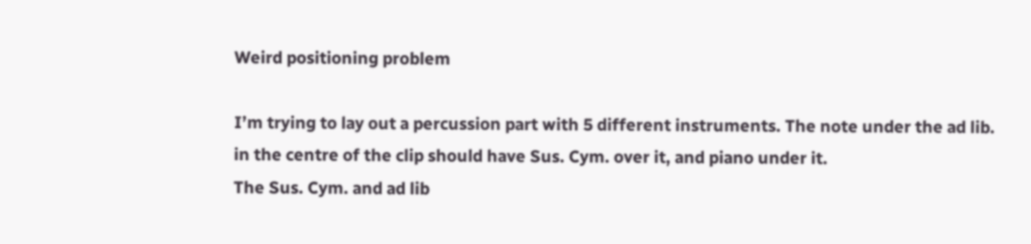Weird positioning problem

I’m trying to lay out a percussion part with 5 different instruments. The note under the ad lib. in the centre of the clip should have Sus. Cym. over it, and piano under it.
The Sus. Cym. and ad lib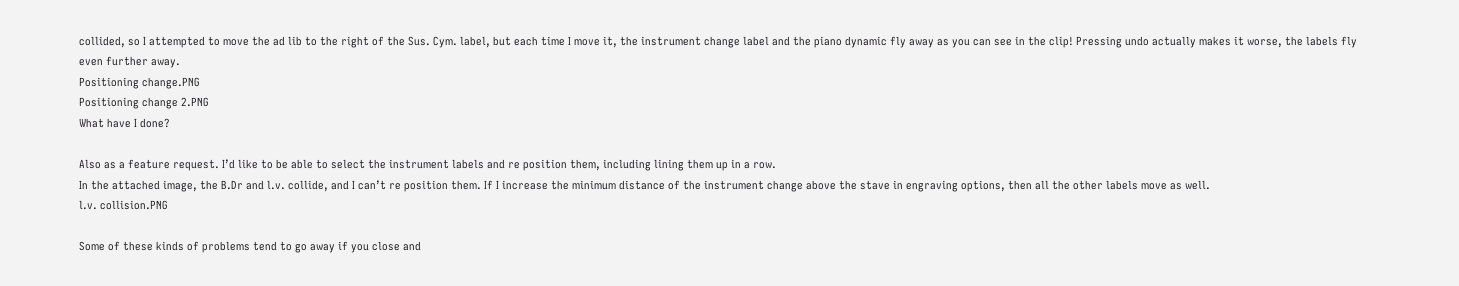collided, so I attempted to move the ad lib to the right of the Sus. Cym. label, but each time I move it, the instrument change label and the piano dynamic fly away as you can see in the clip! Pressing undo actually makes it worse, the labels fly even further away.
Positioning change.PNG
Positioning change 2.PNG
What have I done?

Also as a feature request. I’d like to be able to select the instrument labels and re position them, including lining them up in a row.
In the attached image, the B.Dr and l.v. collide, and I can’t re position them. If I increase the minimum distance of the instrument change above the stave in engraving options, then all the other labels move as well.
l.v. collision.PNG

Some of these kinds of problems tend to go away if you close and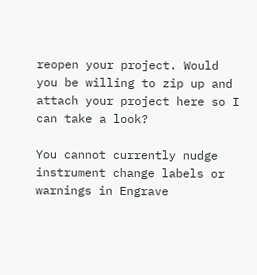reopen your project. Would you be willing to zip up and attach your project here so I can take a look?

You cannot currently nudge instrument change labels or warnings in Engrave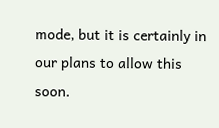mode, but it is certainly in our plans to allow this soon.